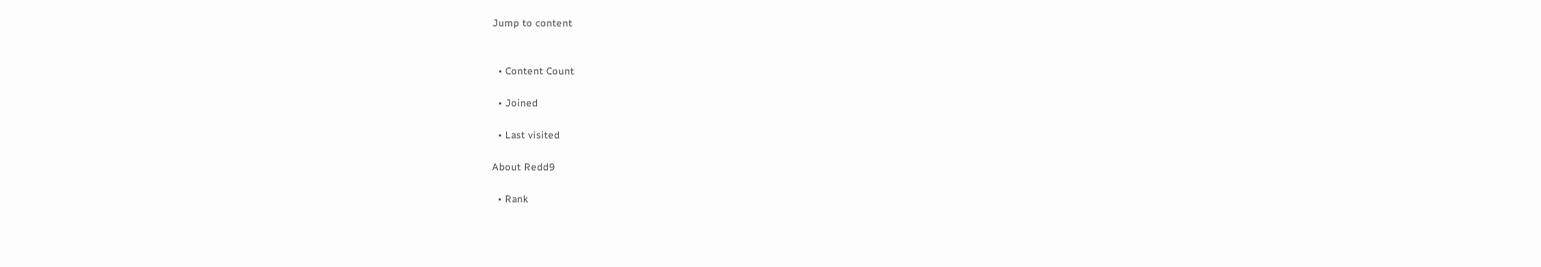Jump to content


  • Content Count

  • Joined

  • Last visited

About Redd9

  • Rank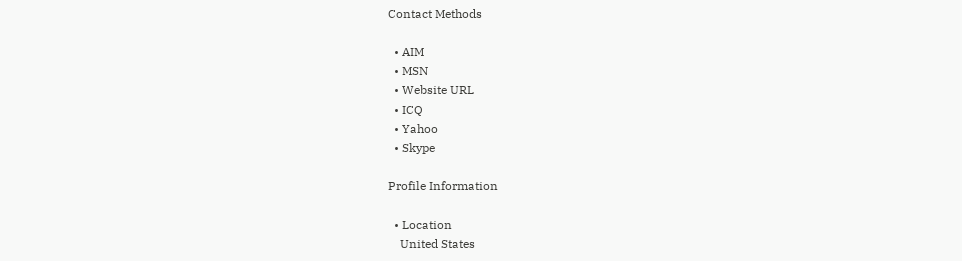Contact Methods

  • AIM
  • MSN
  • Website URL
  • ICQ
  • Yahoo
  • Skype

Profile Information

  • Location
    United States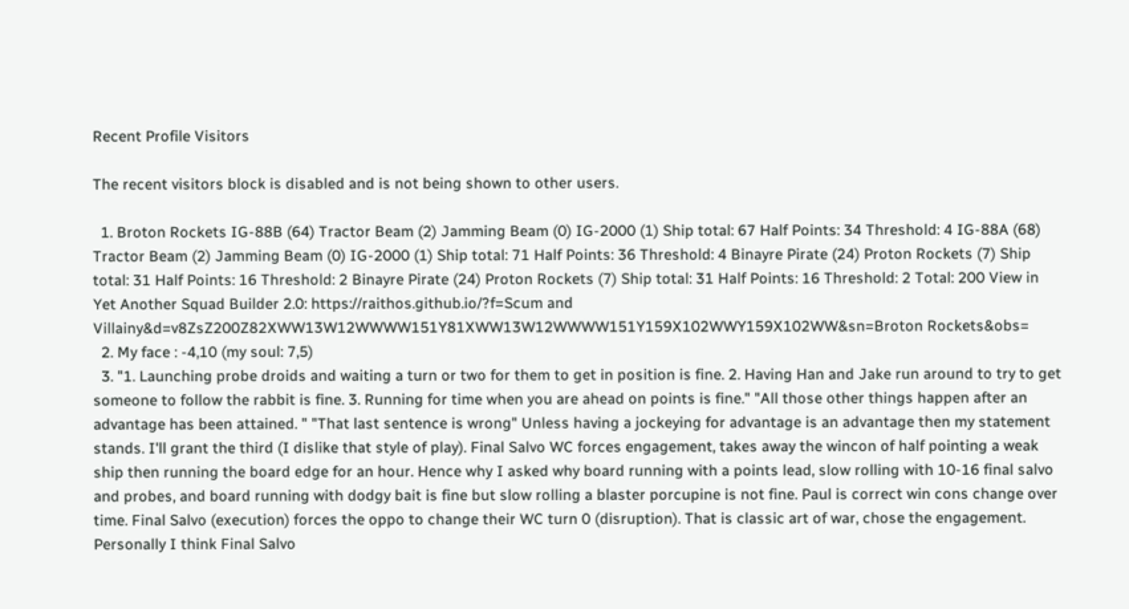Recent Profile Visitors

The recent visitors block is disabled and is not being shown to other users.

  1. Broton Rockets IG-88B (64) Tractor Beam (2) Jamming Beam (0) IG-2000 (1) Ship total: 67 Half Points: 34 Threshold: 4 IG-88A (68) Tractor Beam (2) Jamming Beam (0) IG-2000 (1) Ship total: 71 Half Points: 36 Threshold: 4 Binayre Pirate (24) Proton Rockets (7) Ship total: 31 Half Points: 16 Threshold: 2 Binayre Pirate (24) Proton Rockets (7) Ship total: 31 Half Points: 16 Threshold: 2 Total: 200 View in Yet Another Squad Builder 2.0: https://raithos.github.io/?f=Scum and Villainy&d=v8ZsZ200Z82XWW13W12WWWW151Y81XWW13W12WWWW151Y159X102WWY159X102WW&sn=Broton Rockets&obs=
  2. My face : -4,10 (my soul: 7,5)
  3. "1. Launching probe droids and waiting a turn or two for them to get in position is fine. 2. Having Han and Jake run around to try to get someone to follow the rabbit is fine. 3. Running for time when you are ahead on points is fine." "All those other things happen after an advantage has been attained. " "That last sentence is wrong" Unless having a jockeying for advantage is an advantage then my statement stands. I'll grant the third (I dislike that style of play). Final Salvo WC forces engagement, takes away the wincon of half pointing a weak ship then running the board edge for an hour. Hence why I asked why board running with a points lead, slow rolling with 10-16 final salvo and probes, and board running with dodgy bait is fine but slow rolling a blaster porcupine is not fine. Paul is correct win cons change over time. Final Salvo (execution) forces the oppo to change their WC turn 0 (disruption). That is classic art of war, chose the engagement. Personally I think Final Salvo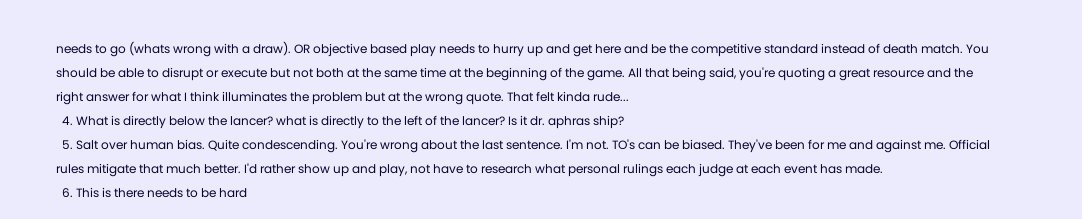needs to go (whats wrong with a draw). OR objective based play needs to hurry up and get here and be the competitive standard instead of death match. You should be able to disrupt or execute but not both at the same time at the beginning of the game. All that being said, you're quoting a great resource and the right answer for what I think illuminates the problem but at the wrong quote. That felt kinda rude...
  4. What is directly below the lancer? what is directly to the left of the lancer? Is it dr. aphras ship?
  5. Salt over human bias. Quite condescending. You're wrong about the last sentence. I'm not. TO's can be biased. They've been for me and against me. Official rules mitigate that much better. I'd rather show up and play, not have to research what personal rulings each judge at each event has made.
  6. This is there needs to be hard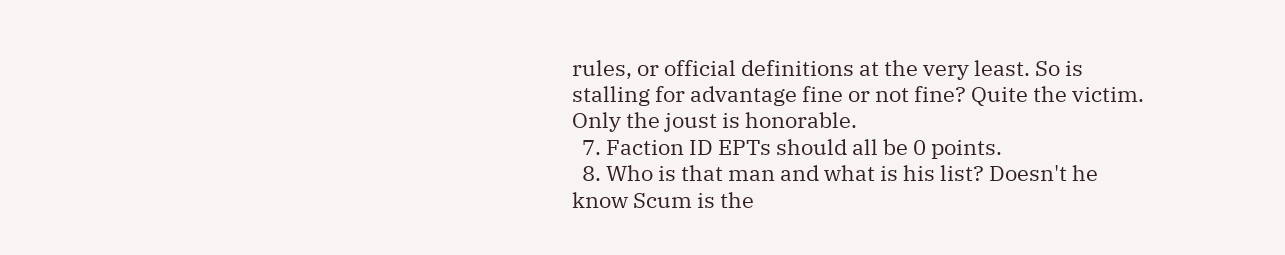rules, or official definitions at the very least. So is stalling for advantage fine or not fine? Quite the victim. Only the joust is honorable.
  7. Faction ID EPTs should all be 0 points.
  8. Who is that man and what is his list? Doesn't he know Scum is the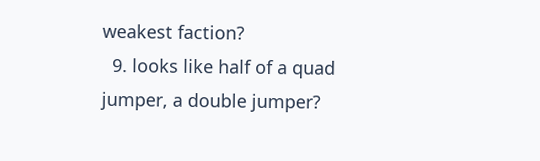weakest faction?
  9. looks like half of a quad jumper, a double jumper?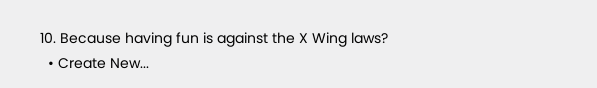10. Because having fun is against the X Wing laws?
  • Create New...